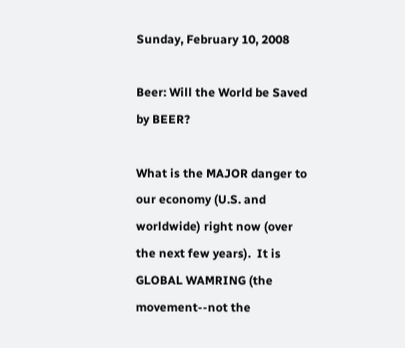Sunday, February 10, 2008

Beer: Will the World be Saved by BEER?

What is the MAJOR danger to our economy (U.S. and worldwide) right now (over the next few years).  It is GLOBAL WAMRING (the movement--not the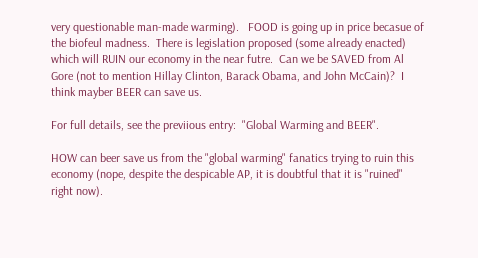very questionable man-made warming).   FOOD is going up in price becasue of the biofeul madness.  There is legislation proposed (some already enacted) which will RUIN our economy in the near futre.  Can we be SAVED from Al Gore (not to mention Hillay Clinton, Barack Obama, and John McCain)?  I think mayber BEER can save us.

For full details, see the previious entry:  "Global Warming and BEER".

HOW can beer save us from the "global warming" fanatics trying to ruin this economy (nope, despite the despicable AP, it is doubtful that it is "ruined" right now).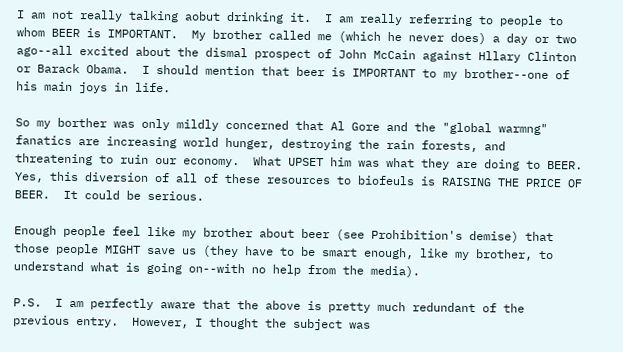I am not really talking aobut drinking it.  I am really referring to people to whom BEER is IMPORTANT.  My brother called me (which he never does) a day or two ago--all excited about the dismal prospect of John McCain against Hllary Clinton or Barack Obama.  I should mention that beer is IMPORTANT to my brother--one of his main joys in life.

So my borther was only mildly concerned that Al Gore and the "global warmng" fanatics are increasing world hunger, destroying the rain forests, and threatening to ruin our economy.  What UPSET him was what they are doing to BEER.  Yes, this diversion of all of these resources to biofeuls is RAISING THE PRICE OF BEER.  It could be serious.

Enough people feel like my brother about beer (see Prohibition's demise) that those people MIGHT save us (they have to be smart enough, like my brother, to understand what is going on--with no help from the media).

P.S.  I am perfectly aware that the above is pretty much redundant of the previous entry.  However, I thought the subject was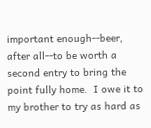important enough--beer, after all--to be worth a second entry to bring the point fully home.  I owe it to my brother to try as hard as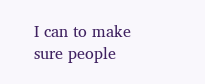I can to make sure people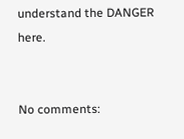understand the DANGER here.


No comments: